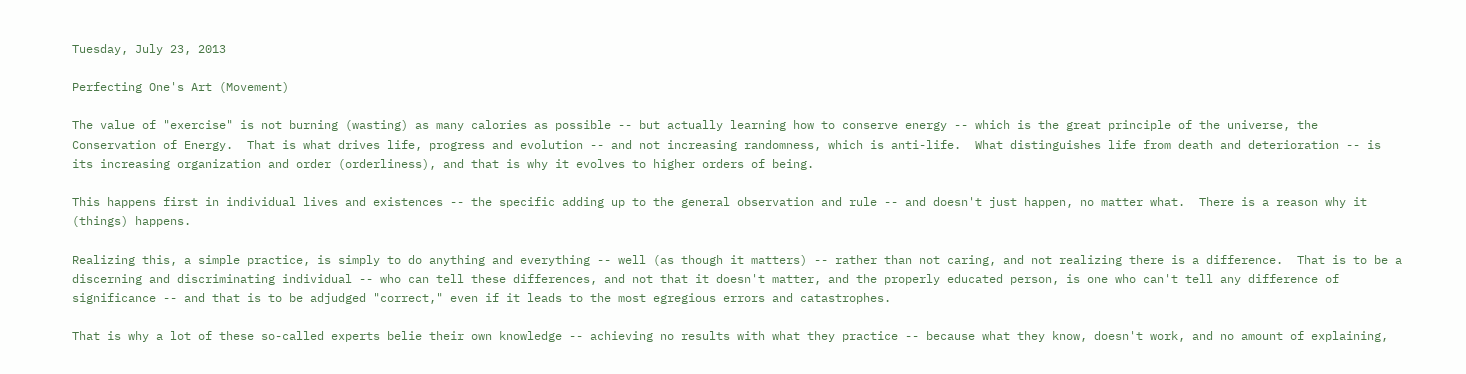Tuesday, July 23, 2013

Perfecting One's Art (Movement)

The value of "exercise" is not burning (wasting) as many calories as possible -- but actually learning how to conserve energy -- which is the great principle of the universe, the Conservation of Energy.  That is what drives life, progress and evolution -- and not increasing randomness, which is anti-life.  What distinguishes life from death and deterioration -- is its increasing organization and order (orderliness), and that is why it evolves to higher orders of being.

This happens first in individual lives and existences -- the specific adding up to the general observation and rule -- and doesn't just happen, no matter what.  There is a reason why it (things) happens.

Realizing this, a simple practice, is simply to do anything and everything -- well (as though it matters) -- rather than not caring, and not realizing there is a difference.  That is to be a discerning and discriminating individual -- who can tell these differences, and not that it doesn't matter, and the properly educated person, is one who can't tell any difference of significance -- and that is to be adjudged "correct," even if it leads to the most egregious errors and catastrophes.

That is why a lot of these so-called experts belie their own knowledge -- achieving no results with what they practice -- because what they know, doesn't work, and no amount of explaining,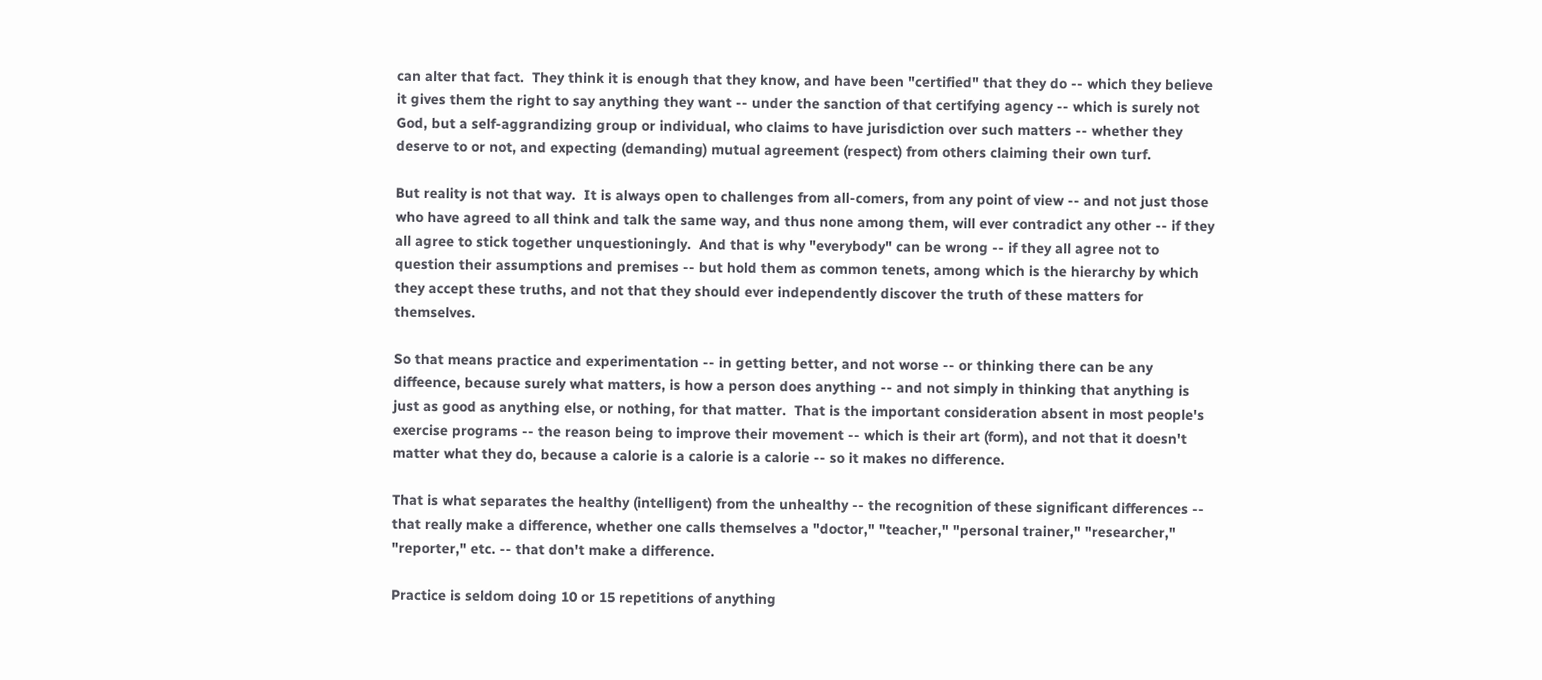can alter that fact.  They think it is enough that they know, and have been "certified" that they do -- which they believe it gives them the right to say anything they want -- under the sanction of that certifying agency -- which is surely not God, but a self-aggrandizing group or individual, who claims to have jurisdiction over such matters -- whether they deserve to or not, and expecting (demanding) mutual agreement (respect) from others claiming their own turf.

But reality is not that way.  It is always open to challenges from all-comers, from any point of view -- and not just those who have agreed to all think and talk the same way, and thus none among them, will ever contradict any other -- if they all agree to stick together unquestioningly.  And that is why "everybody" can be wrong -- if they all agree not to question their assumptions and premises -- but hold them as common tenets, among which is the hierarchy by which they accept these truths, and not that they should ever independently discover the truth of these matters for themselves.

So that means practice and experimentation -- in getting better, and not worse -- or thinking there can be any diffeence, because surely what matters, is how a person does anything -- and not simply in thinking that anything is just as good as anything else, or nothing, for that matter.  That is the important consideration absent in most people's exercise programs -- the reason being to improve their movement -- which is their art (form), and not that it doesn't matter what they do, because a calorie is a calorie is a calorie -- so it makes no difference.

That is what separates the healthy (intelligent) from the unhealthy -- the recognition of these significant differences -- that really make a difference, whether one calls themselves a "doctor," "teacher," "personal trainer," "researcher," "reporter," etc. -- that don't make a difference.

Practice is seldom doing 10 or 15 repetitions of anything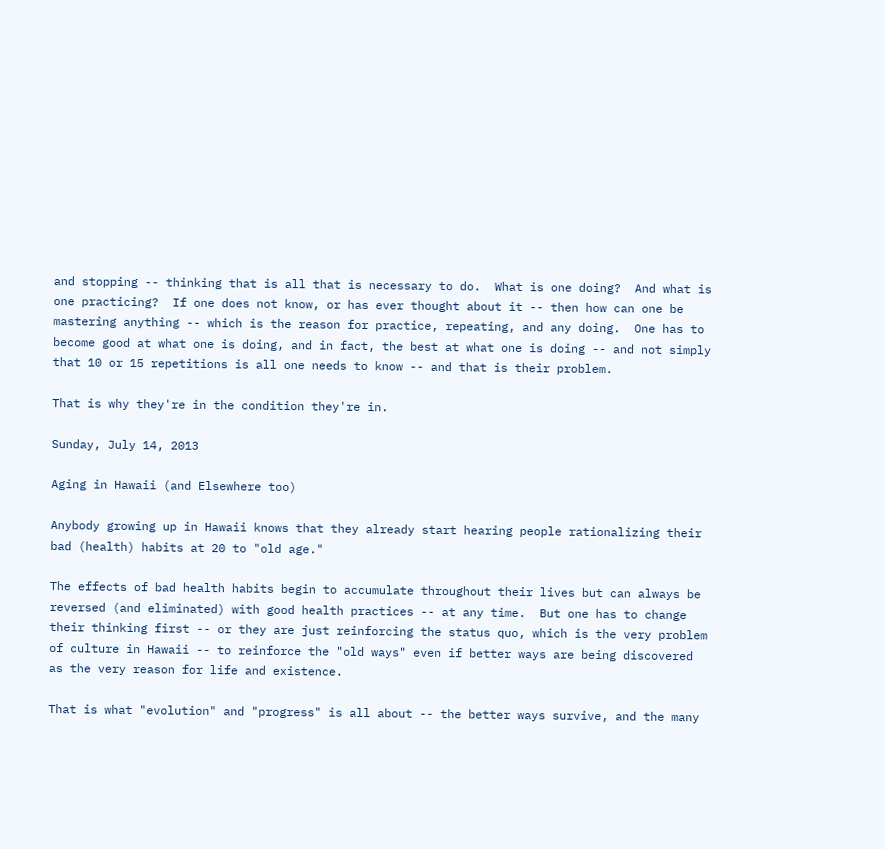and stopping -- thinking that is all that is necessary to do.  What is one doing?  And what is one practicing?  If one does not know, or has ever thought about it -- then how can one be mastering anything -- which is the reason for practice, repeating, and any doing.  One has to become good at what one is doing, and in fact, the best at what one is doing -- and not simply that 10 or 15 repetitions is all one needs to know -- and that is their problem.

That is why they're in the condition they're in.

Sunday, July 14, 2013

Aging in Hawaii (and Elsewhere too)

Anybody growing up in Hawaii knows that they already start hearing people rationalizing their bad (health) habits at 20 to "old age."

The effects of bad health habits begin to accumulate throughout their lives but can always be reversed (and eliminated) with good health practices -- at any time.  But one has to change their thinking first -- or they are just reinforcing the status quo, which is the very problem of culture in Hawaii -- to reinforce the "old ways" even if better ways are being discovered as the very reason for life and existence.

That is what "evolution" and "progress" is all about -- the better ways survive, and the many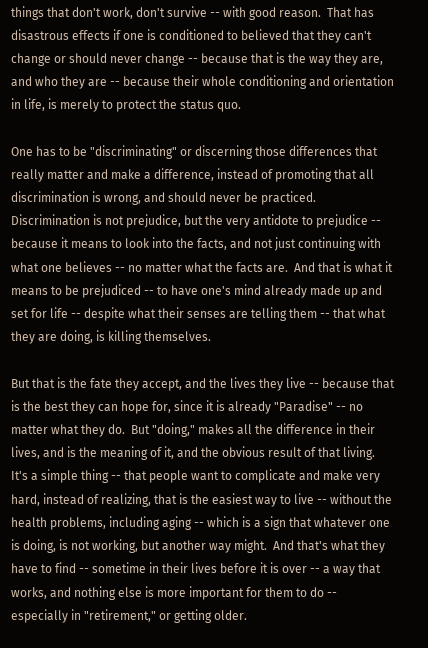things that don't work, don't survive -- with good reason.  That has disastrous effects if one is conditioned to believed that they can't change or should never change -- because that is the way they are, and who they are -- because their whole conditioning and orientation in life, is merely to protect the status quo.

One has to be "discriminating" or discerning those differences that really matter and make a difference, instead of promoting that all discrimination is wrong, and should never be practiced.  Discrimination is not prejudice, but the very antidote to prejudice -- because it means to look into the facts, and not just continuing with what one believes -- no matter what the facts are.  And that is what it means to be prejudiced -- to have one's mind already made up and set for life -- despite what their senses are telling them -- that what they are doing, is killing themselves.

But that is the fate they accept, and the lives they live -- because that is the best they can hope for, since it is already "Paradise" -- no matter what they do.  But "doing," makes all the difference in their lives, and is the meaning of it, and the obvious result of that living.  It's a simple thing -- that people want to complicate and make very hard, instead of realizing, that is the easiest way to live -- without the health problems, including aging -- which is a sign that whatever one is doing, is not working, but another way might.  And that's what they have to find -- sometime in their lives before it is over -- a way that works, and nothing else is more important for them to do -- especially in "retirement," or getting older.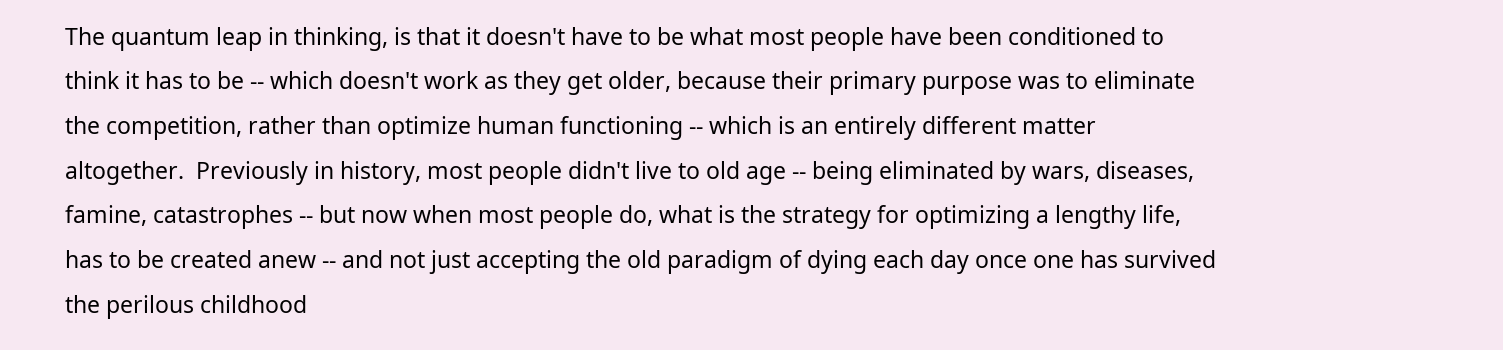The quantum leap in thinking, is that it doesn't have to be what most people have been conditioned to think it has to be -- which doesn't work as they get older, because their primary purpose was to eliminate the competition, rather than optimize human functioning -- which is an entirely different matter altogether.  Previously in history, most people didn't live to old age -- being eliminated by wars, diseases, famine, catastrophes -- but now when most people do, what is the strategy for optimizing a lengthy life, has to be created anew -- and not just accepting the old paradigm of dying each day once one has survived the perilous childhood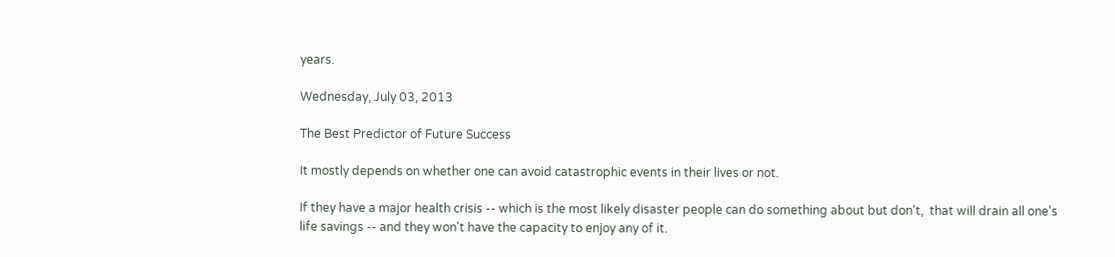years.

Wednesday, July 03, 2013

The Best Predictor of Future Success

It mostly depends on whether one can avoid catastrophic events in their lives or not.

If they have a major health crisis -- which is the most likely disaster people can do something about but don't,  that will drain all one's life savings -- and they won't have the capacity to enjoy any of it.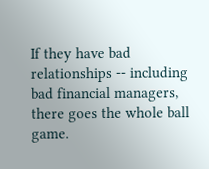If they have bad relationships -- including bad financial managers, there goes the whole ball game.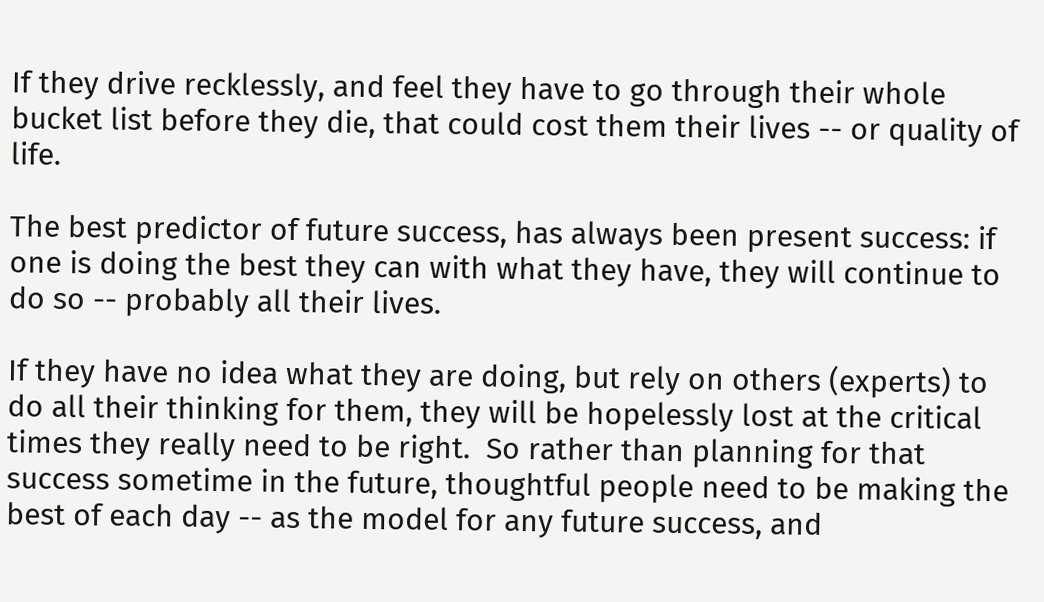If they drive recklessly, and feel they have to go through their whole bucket list before they die, that could cost them their lives -- or quality of life.

The best predictor of future success, has always been present success: if one is doing the best they can with what they have, they will continue to do so -- probably all their lives.

If they have no idea what they are doing, but rely on others (experts) to do all their thinking for them, they will be hopelessly lost at the critical times they really need to be right.  So rather than planning for that success sometime in the future, thoughtful people need to be making the best of each day -- as the model for any future success, and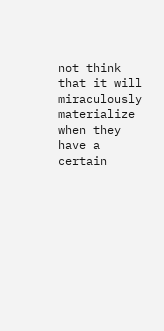not think that it will miraculously materialize when they have a certain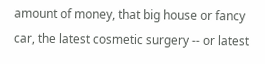amount of money, that big house or fancy car, the latest cosmetic surgery -- or latest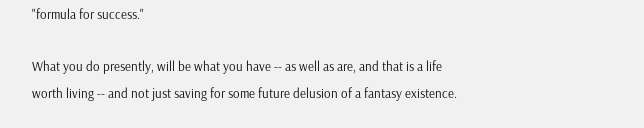"formula for success."

What you do presently, will be what you have -- as well as are, and that is a life worth living -- and not just saving for some future delusion of a fantasy existence.